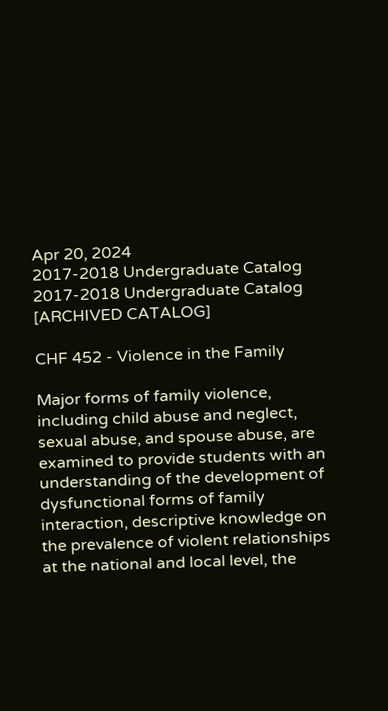Apr 20, 2024
2017-2018 Undergraduate Catalog
2017-2018 Undergraduate Catalog [ARCHIVED CATALOG]

CHF 452 - Violence in the Family

Major forms of family violence, including child abuse and neglect, sexual abuse, and spouse abuse, are examined to provide students with an understanding of the development of dysfunctional forms of family interaction, descriptive knowledge on the prevalence of violent relationships at the national and local level, the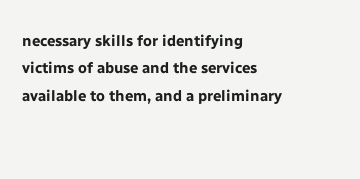necessary skills for identifying victims of abuse and the services available to them, and a preliminary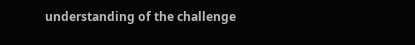understanding of the challenge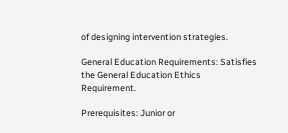of designing intervention strategies.

General Education Requirements: Satisfies the General Education Ethics Requirement.

Prerequisites: Junior or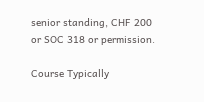senior standing, CHF 200 or SOC 318 or permission.

Course Typically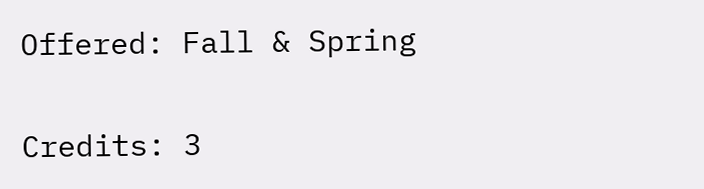Offered: Fall & Spring

Credits: 3